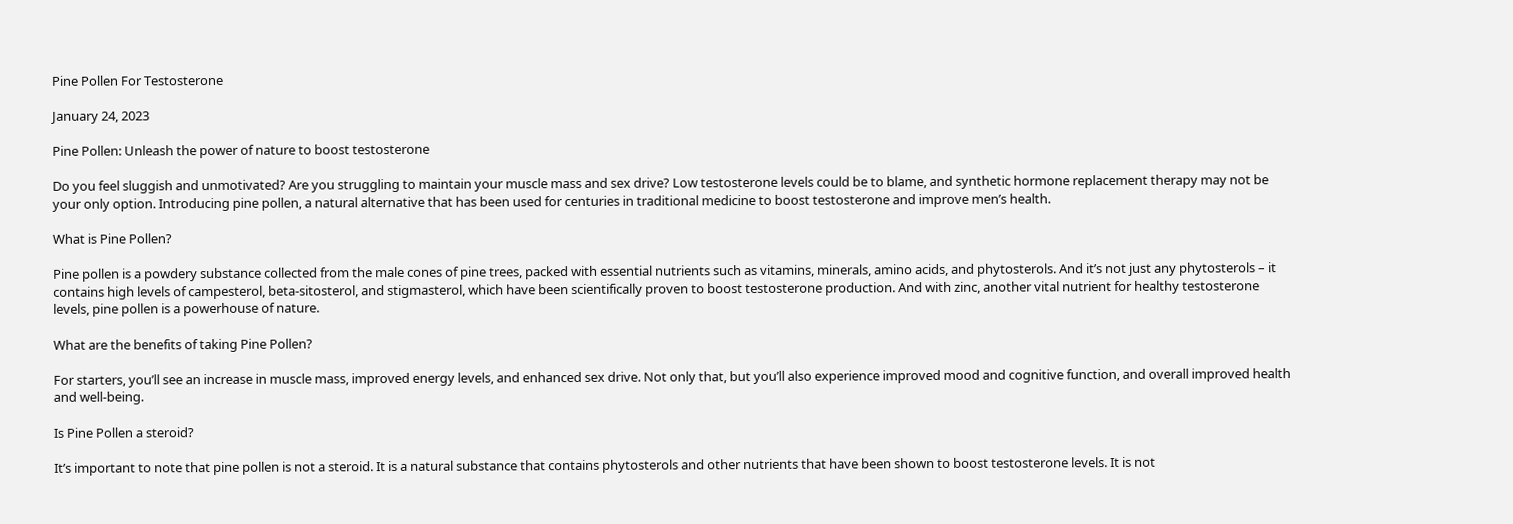Pine Pollen For Testosterone

January 24, 2023

Pine Pollen: Unleash the power of nature to boost testosterone

Do you feel sluggish and unmotivated? Are you struggling to maintain your muscle mass and sex drive? Low testosterone levels could be to blame, and synthetic hormone replacement therapy may not be your only option. Introducing pine pollen, a natural alternative that has been used for centuries in traditional medicine to boost testosterone and improve men’s health.

What is Pine Pollen?

Pine pollen is a powdery substance collected from the male cones of pine trees, packed with essential nutrients such as vitamins, minerals, amino acids, and phytosterols. And it’s not just any phytosterols – it contains high levels of campesterol, beta-sitosterol, and stigmasterol, which have been scientifically proven to boost testosterone production. And with zinc, another vital nutrient for healthy testosterone levels, pine pollen is a powerhouse of nature.

What are the benefits of taking Pine Pollen?

For starters, you’ll see an increase in muscle mass, improved energy levels, and enhanced sex drive. Not only that, but you’ll also experience improved mood and cognitive function, and overall improved health and well-being.

Is Pine Pollen a steroid?

It’s important to note that pine pollen is not a steroid. It is a natural substance that contains phytosterols and other nutrients that have been shown to boost testosterone levels. It is not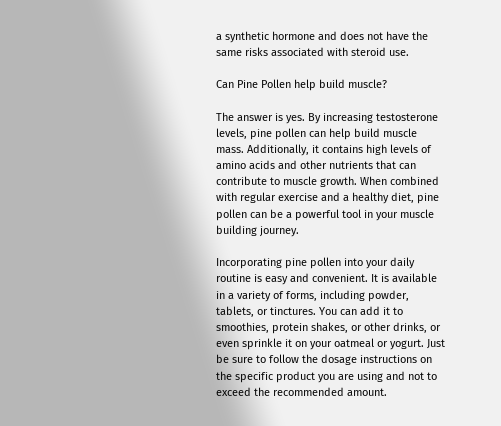a synthetic hormone and does not have the same risks associated with steroid use.

Can Pine Pollen help build muscle?

The answer is yes. By increasing testosterone levels, pine pollen can help build muscle mass. Additionally, it contains high levels of amino acids and other nutrients that can contribute to muscle growth. When combined with regular exercise and a healthy diet, pine pollen can be a powerful tool in your muscle building journey.

Incorporating pine pollen into your daily routine is easy and convenient. It is available in a variety of forms, including powder, tablets, or tinctures. You can add it to smoothies, protein shakes, or other drinks, or even sprinkle it on your oatmeal or yogurt. Just be sure to follow the dosage instructions on the specific product you are using and not to exceed the recommended amount.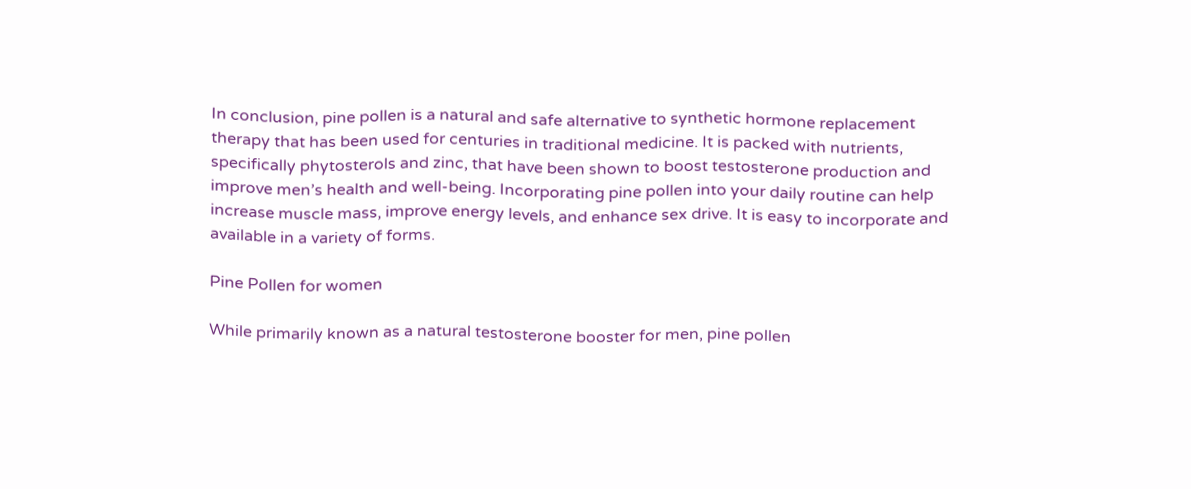In conclusion, pine pollen is a natural and safe alternative to synthetic hormone replacement therapy that has been used for centuries in traditional medicine. It is packed with nutrients, specifically phytosterols and zinc, that have been shown to boost testosterone production and improve men’s health and well-being. Incorporating pine pollen into your daily routine can help increase muscle mass, improve energy levels, and enhance sex drive. It is easy to incorporate and available in a variety of forms.

Pine Pollen for women

While primarily known as a natural testosterone booster for men, pine pollen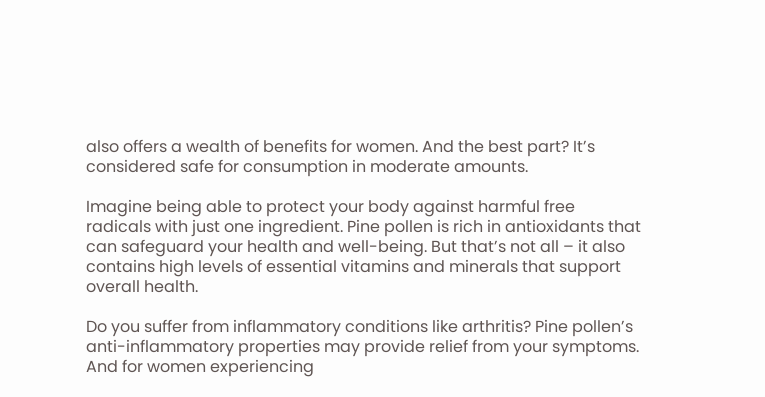also offers a wealth of benefits for women. And the best part? It’s considered safe for consumption in moderate amounts.

Imagine being able to protect your body against harmful free radicals with just one ingredient. Pine pollen is rich in antioxidants that can safeguard your health and well-being. But that’s not all – it also contains high levels of essential vitamins and minerals that support overall health.

Do you suffer from inflammatory conditions like arthritis? Pine pollen’s anti-inflammatory properties may provide relief from your symptoms. And for women experiencing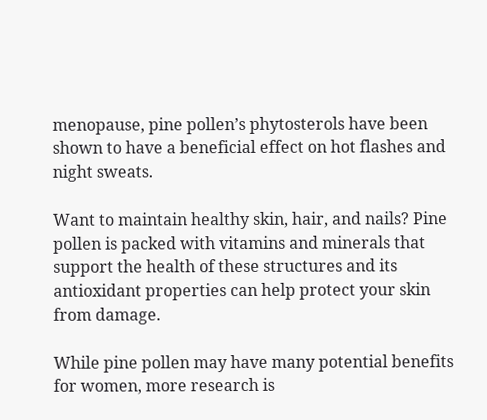menopause, pine pollen’s phytosterols have been shown to have a beneficial effect on hot flashes and night sweats.

Want to maintain healthy skin, hair, and nails? Pine pollen is packed with vitamins and minerals that support the health of these structures and its antioxidant properties can help protect your skin from damage.

While pine pollen may have many potential benefits for women, more research is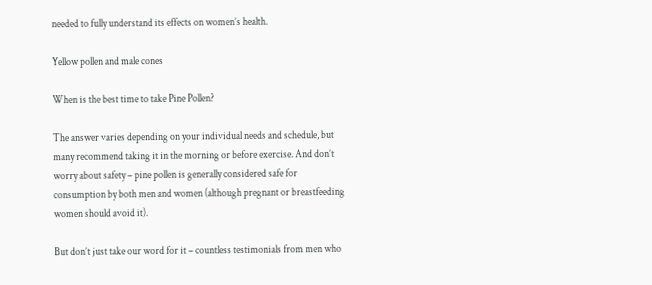needed to fully understand its effects on women’s health.

Yellow pollen and male cones

When is the best time to take Pine Pollen?

The answer varies depending on your individual needs and schedule, but many recommend taking it in the morning or before exercise. And don’t worry about safety – pine pollen is generally considered safe for consumption by both men and women (although pregnant or breastfeeding women should avoid it).

But don’t just take our word for it – countless testimonials from men who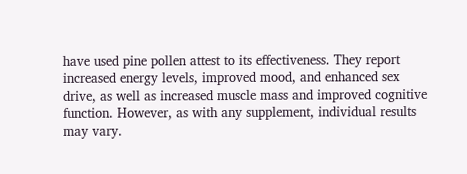have used pine pollen attest to its effectiveness. They report increased energy levels, improved mood, and enhanced sex drive, as well as increased muscle mass and improved cognitive function. However, as with any supplement, individual results may vary.